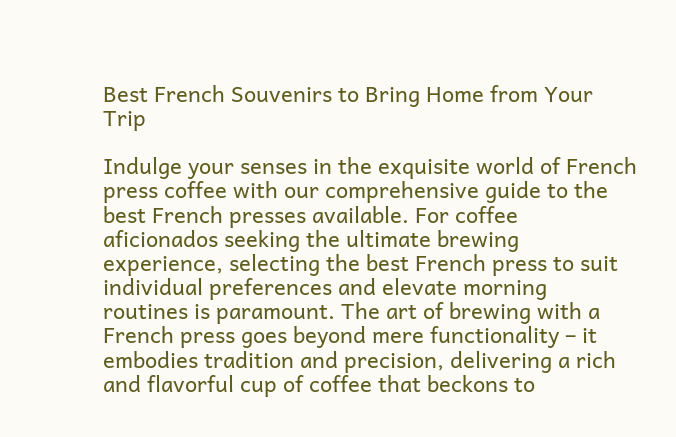Best French Souvenirs to Bring Home from Your Trip

Indulge your senses in the exquisite world of French press coffee with our comprehensive guide to the best French presses available. For coffee aficionados seeking the ultimate brewing experience, selecting the best French press to suit individual preferences and elevate morning routines is paramount. The art of brewing with a French press goes beyond mere functionality – it embodies tradition and precision, delivering a rich and flavorful cup of coffee that beckons to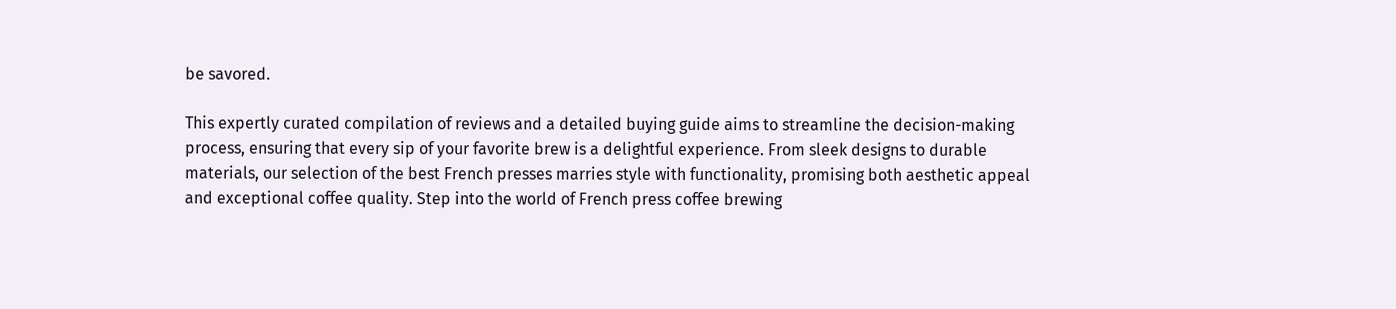be savored.

This expertly curated compilation of reviews and a detailed buying guide aims to streamline the decision-making process, ensuring that every sip of your favorite brew is a delightful experience. From sleek designs to durable materials, our selection of the best French presses marries style with functionality, promising both aesthetic appeal and exceptional coffee quality. Step into the world of French press coffee brewing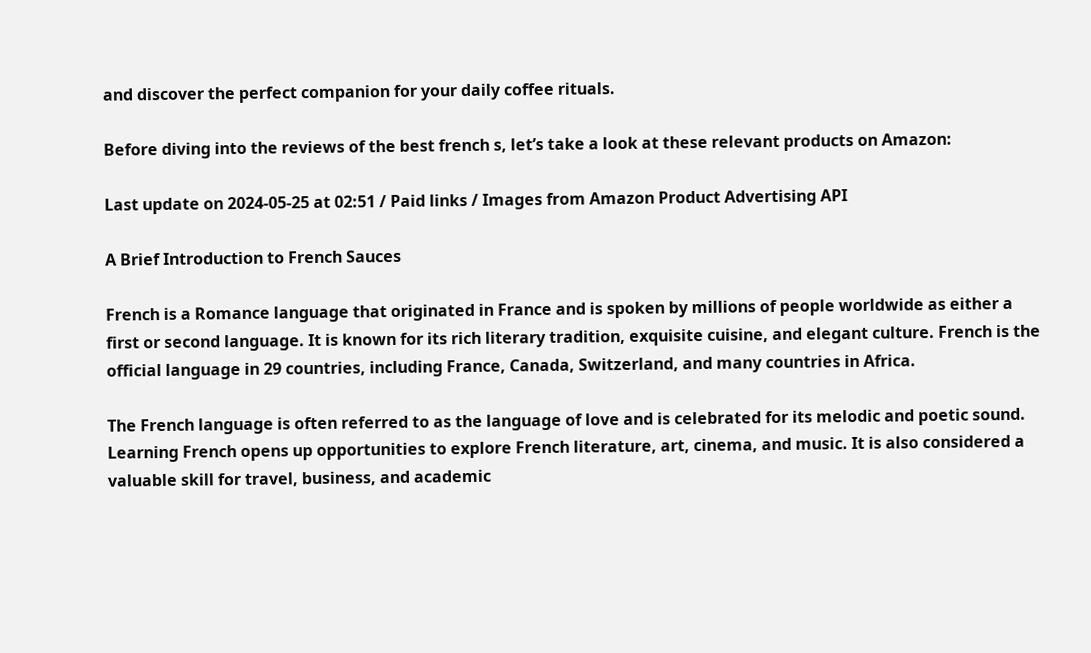and discover the perfect companion for your daily coffee rituals.

Before diving into the reviews of the best french s, let’s take a look at these relevant products on Amazon:

Last update on 2024-05-25 at 02:51 / Paid links / Images from Amazon Product Advertising API

A Brief Introduction to French Sauces

French is a Romance language that originated in France and is spoken by millions of people worldwide as either a first or second language. It is known for its rich literary tradition, exquisite cuisine, and elegant culture. French is the official language in 29 countries, including France, Canada, Switzerland, and many countries in Africa.

The French language is often referred to as the language of love and is celebrated for its melodic and poetic sound. Learning French opens up opportunities to explore French literature, art, cinema, and music. It is also considered a valuable skill for travel, business, and academic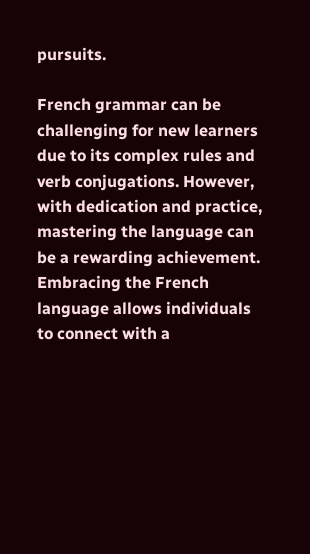pursuits.

French grammar can be challenging for new learners due to its complex rules and verb conjugations. However, with dedication and practice, mastering the language can be a rewarding achievement. Embracing the French language allows individuals to connect with a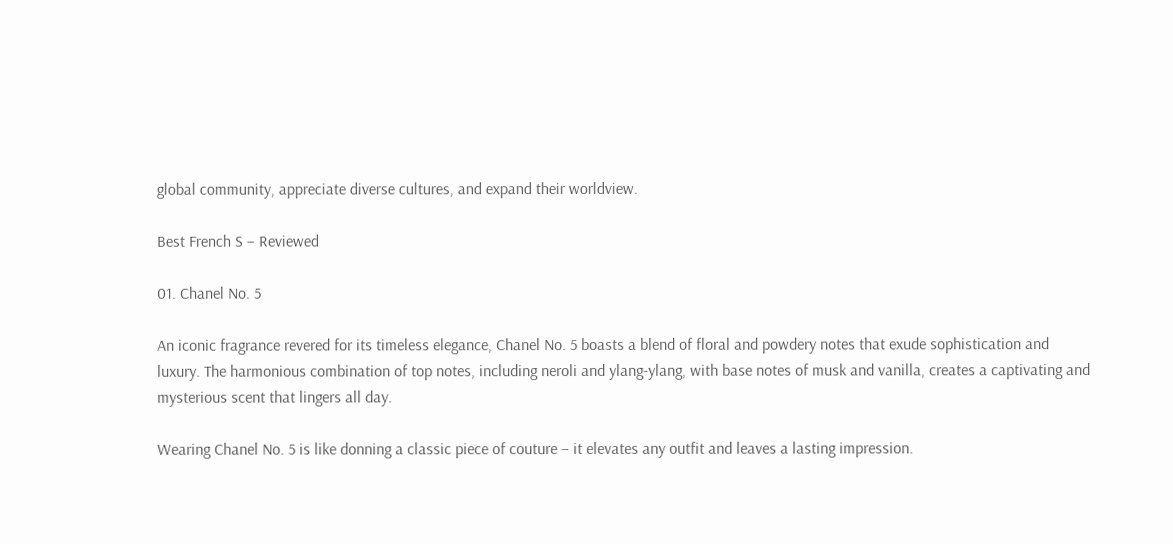global community, appreciate diverse cultures, and expand their worldview.

Best French S – Reviewed

01. Chanel No. 5

An iconic fragrance revered for its timeless elegance, Chanel No. 5 boasts a blend of floral and powdery notes that exude sophistication and luxury. The harmonious combination of top notes, including neroli and ylang-ylang, with base notes of musk and vanilla, creates a captivating and mysterious scent that lingers all day.

Wearing Chanel No. 5 is like donning a classic piece of couture – it elevates any outfit and leaves a lasting impression.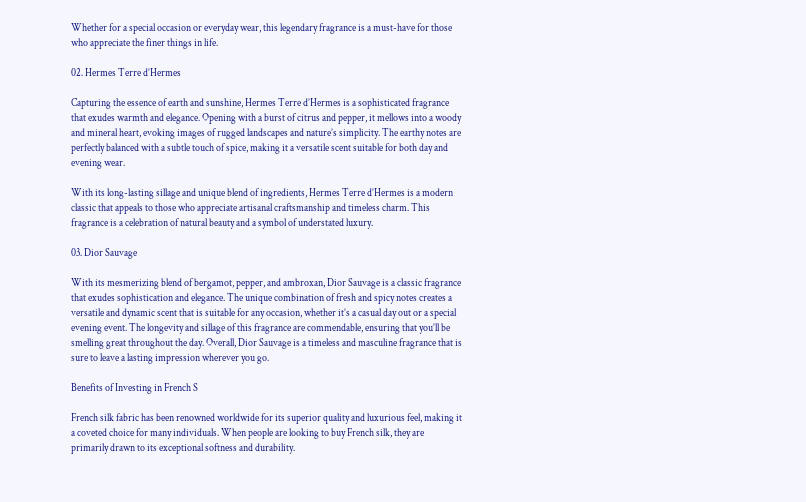Whether for a special occasion or everyday wear, this legendary fragrance is a must-have for those who appreciate the finer things in life.

02. Hermes Terre d’Hermes

Capturing the essence of earth and sunshine, Hermes Terre d’Hermes is a sophisticated fragrance that exudes warmth and elegance. Opening with a burst of citrus and pepper, it mellows into a woody and mineral heart, evoking images of rugged landscapes and nature’s simplicity. The earthy notes are perfectly balanced with a subtle touch of spice, making it a versatile scent suitable for both day and evening wear.

With its long-lasting sillage and unique blend of ingredients, Hermes Terre d’Hermes is a modern classic that appeals to those who appreciate artisanal craftsmanship and timeless charm. This fragrance is a celebration of natural beauty and a symbol of understated luxury.

03. Dior Sauvage

With its mesmerizing blend of bergamot, pepper, and ambroxan, Dior Sauvage is a classic fragrance that exudes sophistication and elegance. The unique combination of fresh and spicy notes creates a versatile and dynamic scent that is suitable for any occasion, whether it’s a casual day out or a special evening event. The longevity and sillage of this fragrance are commendable, ensuring that you’ll be smelling great throughout the day. Overall, Dior Sauvage is a timeless and masculine fragrance that is sure to leave a lasting impression wherever you go.

Benefits of Investing in French S

French silk fabric has been renowned worldwide for its superior quality and luxurious feel, making it a coveted choice for many individuals. When people are looking to buy French silk, they are primarily drawn to its exceptional softness and durability.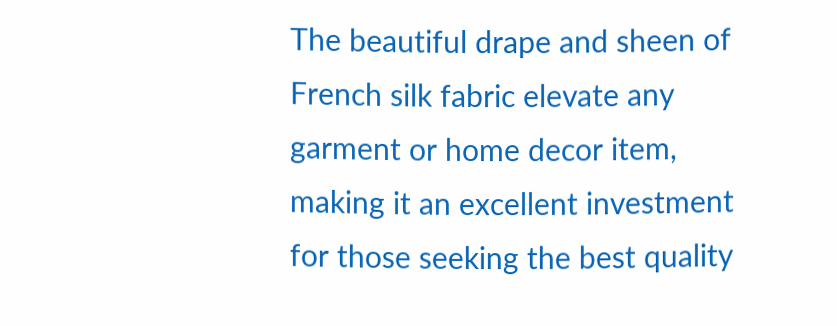The beautiful drape and sheen of French silk fabric elevate any garment or home decor item, making it an excellent investment for those seeking the best quality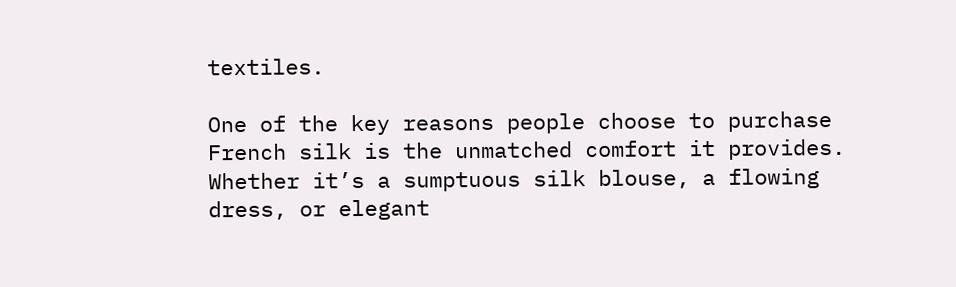textiles.

One of the key reasons people choose to purchase French silk is the unmatched comfort it provides. Whether it’s a sumptuous silk blouse, a flowing dress, or elegant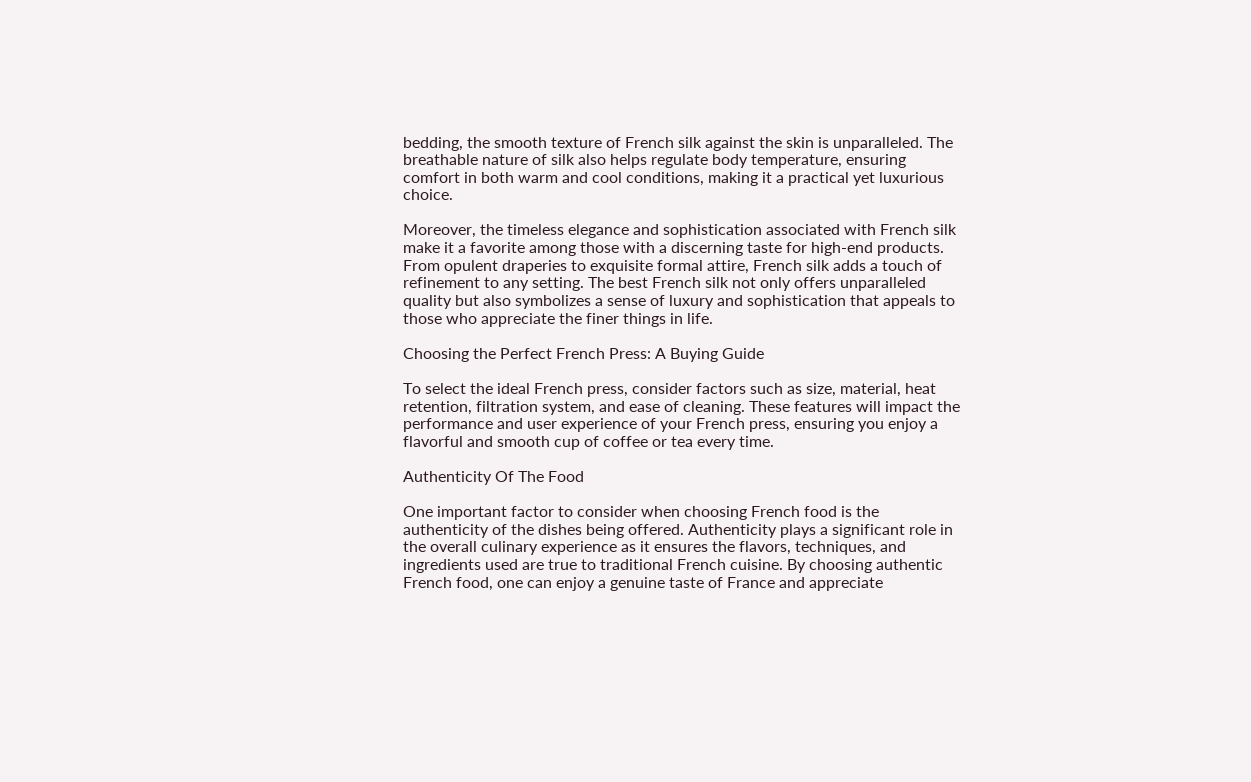bedding, the smooth texture of French silk against the skin is unparalleled. The breathable nature of silk also helps regulate body temperature, ensuring comfort in both warm and cool conditions, making it a practical yet luxurious choice.

Moreover, the timeless elegance and sophistication associated with French silk make it a favorite among those with a discerning taste for high-end products. From opulent draperies to exquisite formal attire, French silk adds a touch of refinement to any setting. The best French silk not only offers unparalleled quality but also symbolizes a sense of luxury and sophistication that appeals to those who appreciate the finer things in life.

Choosing the Perfect French Press: A Buying Guide

To select the ideal French press, consider factors such as size, material, heat retention, filtration system, and ease of cleaning. These features will impact the performance and user experience of your French press, ensuring you enjoy a flavorful and smooth cup of coffee or tea every time.

Authenticity Of The Food

One important factor to consider when choosing French food is the authenticity of the dishes being offered. Authenticity plays a significant role in the overall culinary experience as it ensures the flavors, techniques, and ingredients used are true to traditional French cuisine. By choosing authentic French food, one can enjoy a genuine taste of France and appreciate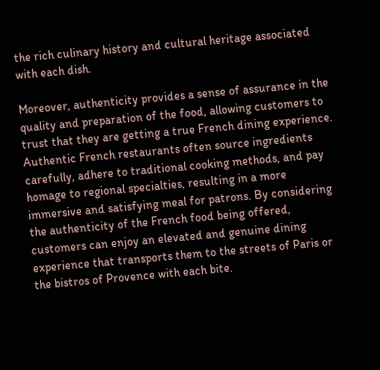the rich culinary history and cultural heritage associated with each dish.

Moreover, authenticity provides a sense of assurance in the quality and preparation of the food, allowing customers to trust that they are getting a true French dining experience. Authentic French restaurants often source ingredients carefully, adhere to traditional cooking methods, and pay homage to regional specialties, resulting in a more immersive and satisfying meal for patrons. By considering the authenticity of the French food being offered, customers can enjoy an elevated and genuine dining experience that transports them to the streets of Paris or the bistros of Provence with each bite.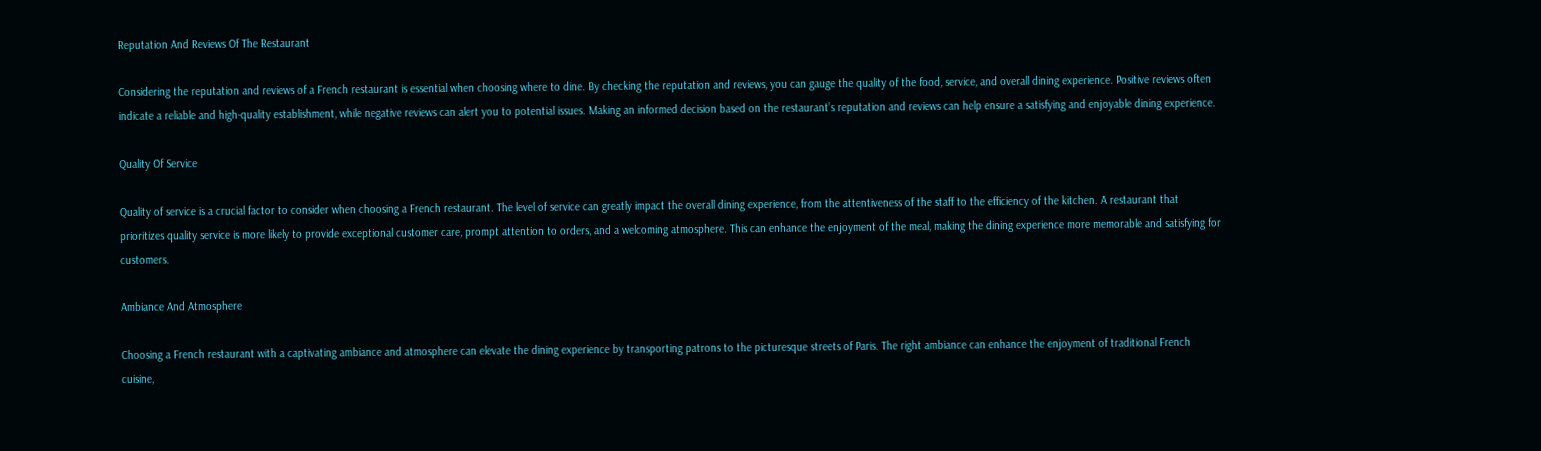Reputation And Reviews Of The Restaurant

Considering the reputation and reviews of a French restaurant is essential when choosing where to dine. By checking the reputation and reviews, you can gauge the quality of the food, service, and overall dining experience. Positive reviews often indicate a reliable and high-quality establishment, while negative reviews can alert you to potential issues. Making an informed decision based on the restaurant’s reputation and reviews can help ensure a satisfying and enjoyable dining experience.

Quality Of Service

Quality of service is a crucial factor to consider when choosing a French restaurant. The level of service can greatly impact the overall dining experience, from the attentiveness of the staff to the efficiency of the kitchen. A restaurant that prioritizes quality service is more likely to provide exceptional customer care, prompt attention to orders, and a welcoming atmosphere. This can enhance the enjoyment of the meal, making the dining experience more memorable and satisfying for customers.

Ambiance And Atmosphere

Choosing a French restaurant with a captivating ambiance and atmosphere can elevate the dining experience by transporting patrons to the picturesque streets of Paris. The right ambiance can enhance the enjoyment of traditional French cuisine,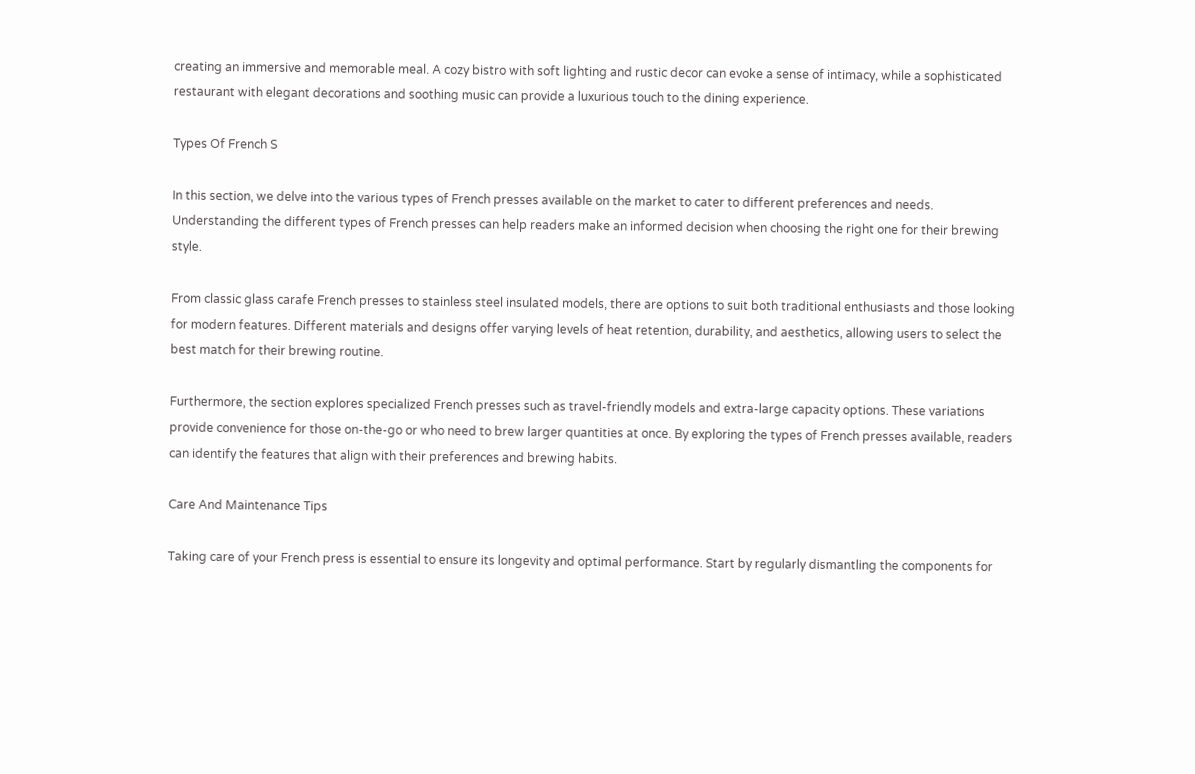creating an immersive and memorable meal. A cozy bistro with soft lighting and rustic decor can evoke a sense of intimacy, while a sophisticated restaurant with elegant decorations and soothing music can provide a luxurious touch to the dining experience.

Types Of French S

In this section, we delve into the various types of French presses available on the market to cater to different preferences and needs. Understanding the different types of French presses can help readers make an informed decision when choosing the right one for their brewing style.

From classic glass carafe French presses to stainless steel insulated models, there are options to suit both traditional enthusiasts and those looking for modern features. Different materials and designs offer varying levels of heat retention, durability, and aesthetics, allowing users to select the best match for their brewing routine.

Furthermore, the section explores specialized French presses such as travel-friendly models and extra-large capacity options. These variations provide convenience for those on-the-go or who need to brew larger quantities at once. By exploring the types of French presses available, readers can identify the features that align with their preferences and brewing habits.

Care And Maintenance Tips

Taking care of your French press is essential to ensure its longevity and optimal performance. Start by regularly dismantling the components for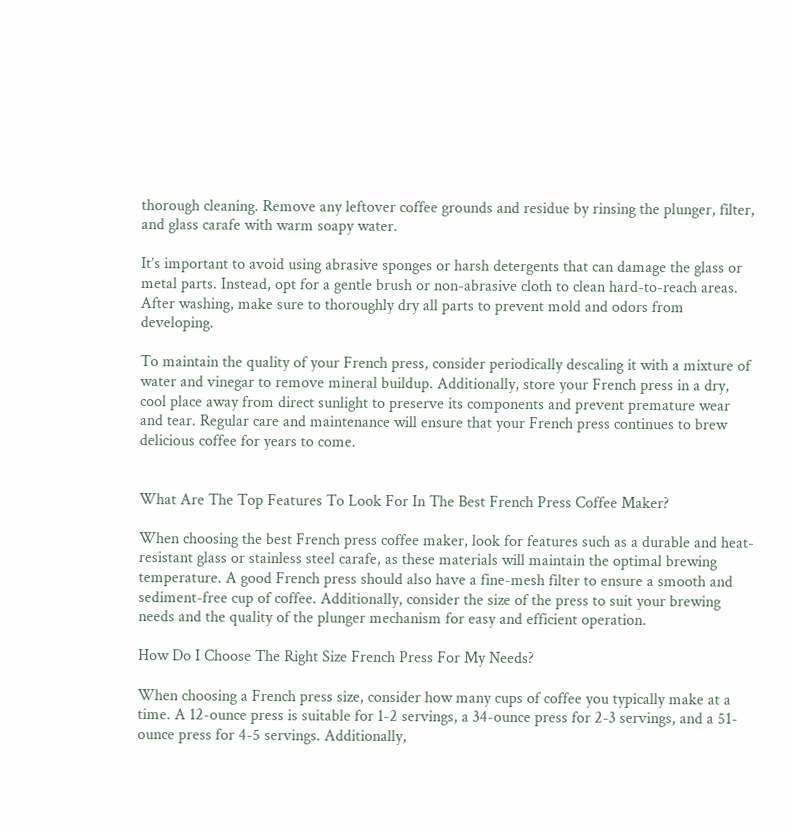thorough cleaning. Remove any leftover coffee grounds and residue by rinsing the plunger, filter, and glass carafe with warm soapy water.

It’s important to avoid using abrasive sponges or harsh detergents that can damage the glass or metal parts. Instead, opt for a gentle brush or non-abrasive cloth to clean hard-to-reach areas. After washing, make sure to thoroughly dry all parts to prevent mold and odors from developing.

To maintain the quality of your French press, consider periodically descaling it with a mixture of water and vinegar to remove mineral buildup. Additionally, store your French press in a dry, cool place away from direct sunlight to preserve its components and prevent premature wear and tear. Regular care and maintenance will ensure that your French press continues to brew delicious coffee for years to come.


What Are The Top Features To Look For In The Best French Press Coffee Maker?

When choosing the best French press coffee maker, look for features such as a durable and heat-resistant glass or stainless steel carafe, as these materials will maintain the optimal brewing temperature. A good French press should also have a fine-mesh filter to ensure a smooth and sediment-free cup of coffee. Additionally, consider the size of the press to suit your brewing needs and the quality of the plunger mechanism for easy and efficient operation.

How Do I Choose The Right Size French Press For My Needs?

When choosing a French press size, consider how many cups of coffee you typically make at a time. A 12-ounce press is suitable for 1-2 servings, a 34-ounce press for 2-3 servings, and a 51-ounce press for 4-5 servings. Additionally,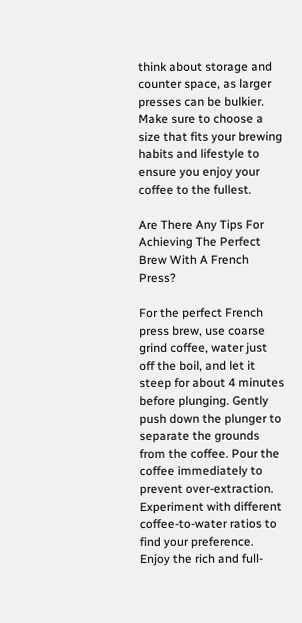think about storage and counter space, as larger presses can be bulkier. Make sure to choose a size that fits your brewing habits and lifestyle to ensure you enjoy your coffee to the fullest.

Are There Any Tips For Achieving The Perfect Brew With A French Press?

For the perfect French press brew, use coarse grind coffee, water just off the boil, and let it steep for about 4 minutes before plunging. Gently push down the plunger to separate the grounds from the coffee. Pour the coffee immediately to prevent over-extraction. Experiment with different coffee-to-water ratios to find your preference. Enjoy the rich and full-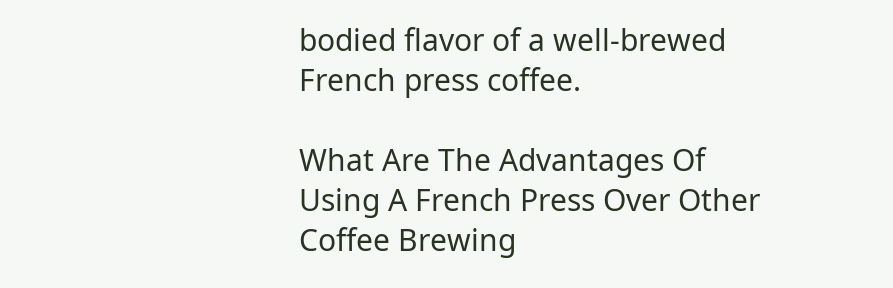bodied flavor of a well-brewed French press coffee.

What Are The Advantages Of Using A French Press Over Other Coffee Brewing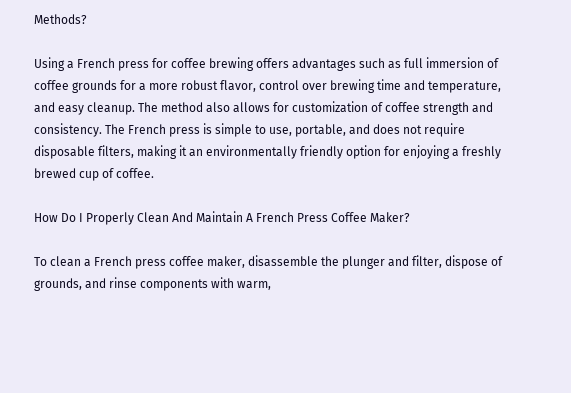Methods?

Using a French press for coffee brewing offers advantages such as full immersion of coffee grounds for a more robust flavor, control over brewing time and temperature, and easy cleanup. The method also allows for customization of coffee strength and consistency. The French press is simple to use, portable, and does not require disposable filters, making it an environmentally friendly option for enjoying a freshly brewed cup of coffee.

How Do I Properly Clean And Maintain A French Press Coffee Maker?

To clean a French press coffee maker, disassemble the plunger and filter, dispose of grounds, and rinse components with warm,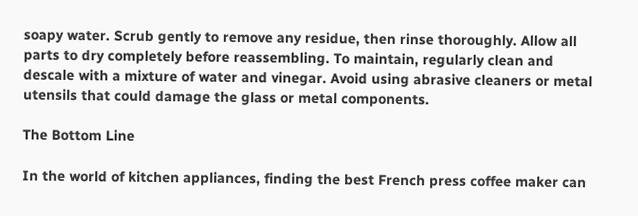soapy water. Scrub gently to remove any residue, then rinse thoroughly. Allow all parts to dry completely before reassembling. To maintain, regularly clean and descale with a mixture of water and vinegar. Avoid using abrasive cleaners or metal utensils that could damage the glass or metal components.

The Bottom Line

In the world of kitchen appliances, finding the best French press coffee maker can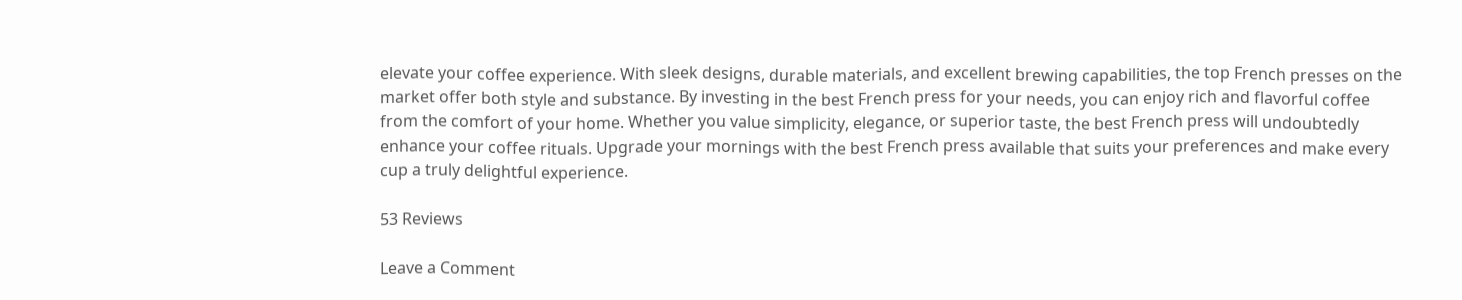elevate your coffee experience. With sleek designs, durable materials, and excellent brewing capabilities, the top French presses on the market offer both style and substance. By investing in the best French press for your needs, you can enjoy rich and flavorful coffee from the comfort of your home. Whether you value simplicity, elegance, or superior taste, the best French press will undoubtedly enhance your coffee rituals. Upgrade your mornings with the best French press available that suits your preferences and make every cup a truly delightful experience.

53 Reviews

Leave a Comment